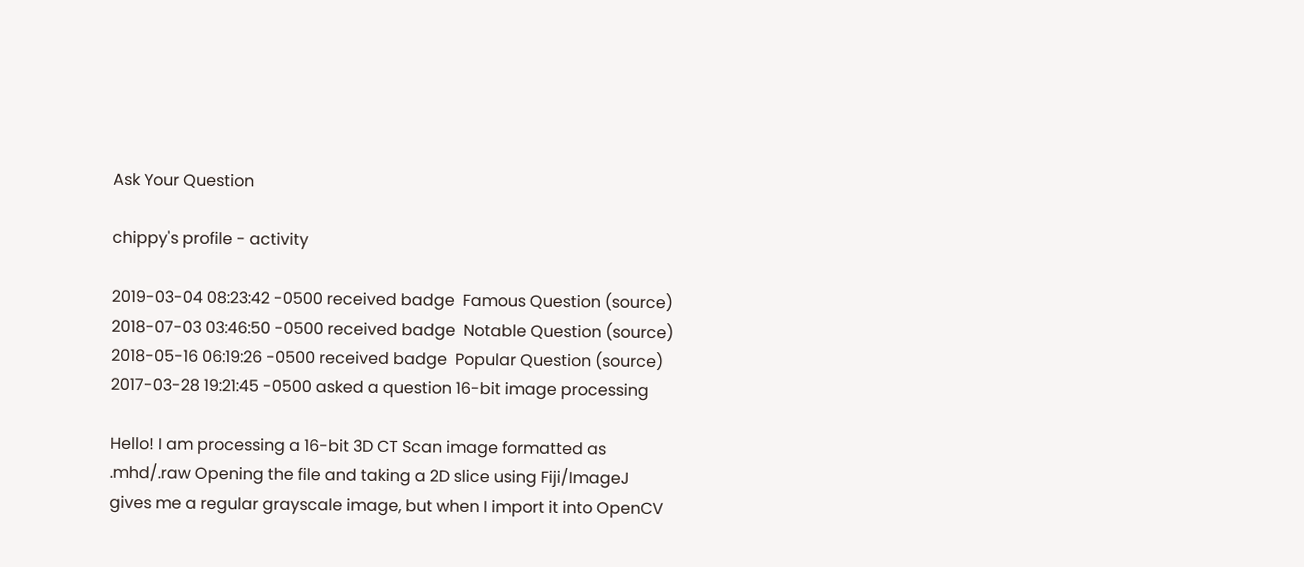Ask Your Question

chippy's profile - activity

2019-03-04 08:23:42 -0500 received badge  Famous Question (source)
2018-07-03 03:46:50 -0500 received badge  Notable Question (source)
2018-05-16 06:19:26 -0500 received badge  Popular Question (source)
2017-03-28 19:21:45 -0500 asked a question 16-bit image processing

Hello! I am processing a 16-bit 3D CT Scan image formatted as .mhd/.raw Opening the file and taking a 2D slice using Fiji/ImageJ gives me a regular grayscale image, but when I import it into OpenCV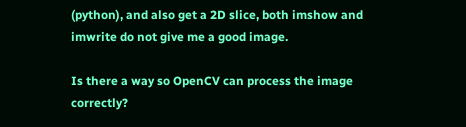(python), and also get a 2D slice, both imshow and imwrite do not give me a good image.

Is there a way so OpenCV can process the image correctly?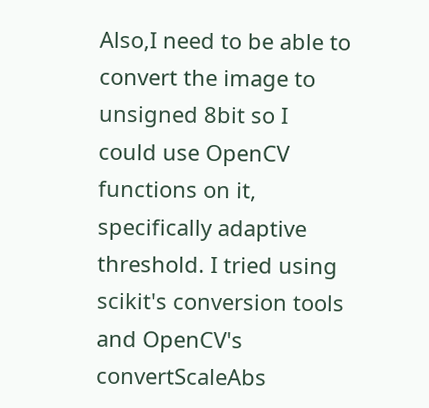Also,I need to be able to convert the image to unsigned 8bit so I could use OpenCV functions on it, specifically adaptive threshold. I tried using scikit's conversion tools and OpenCV's convertScaleAbs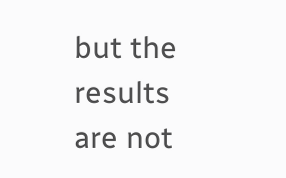but the results are not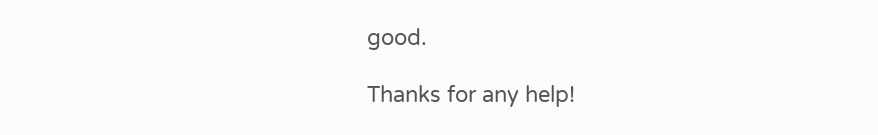good.

Thanks for any help!